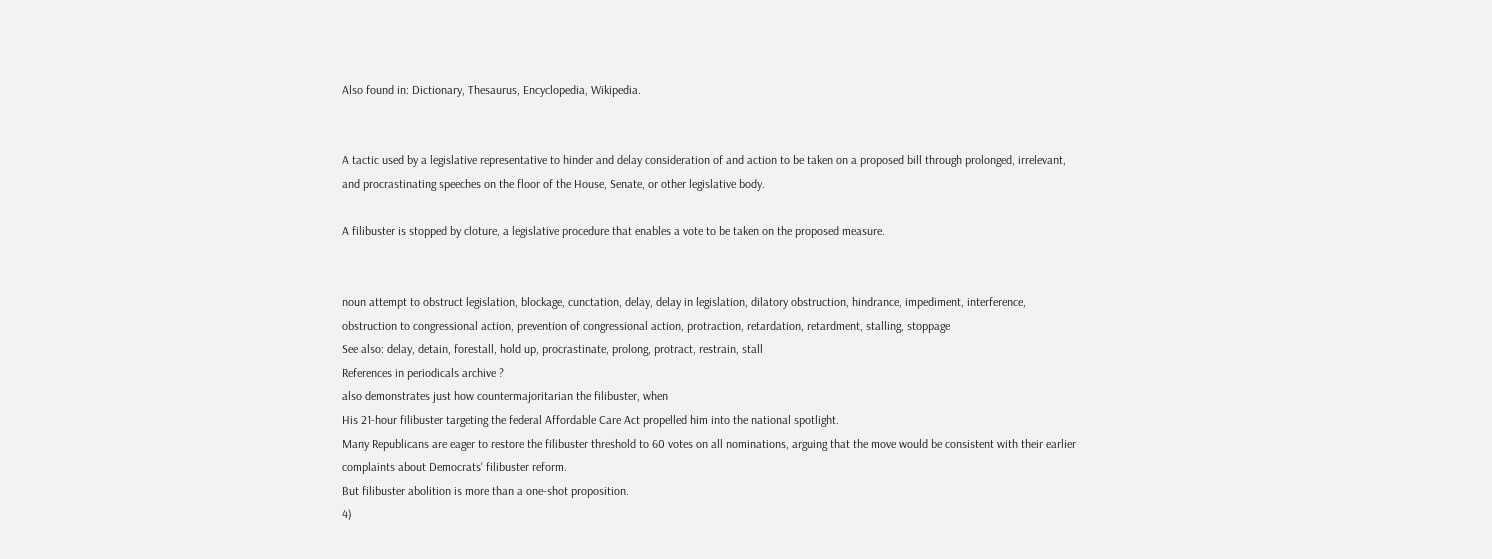Also found in: Dictionary, Thesaurus, Encyclopedia, Wikipedia.


A tactic used by a legislative representative to hinder and delay consideration of and action to be taken on a proposed bill through prolonged, irrelevant, and procrastinating speeches on the floor of the House, Senate, or other legislative body.

A filibuster is stopped by cloture, a legislative procedure that enables a vote to be taken on the proposed measure.


noun attempt to obstruct legislation, blockage, cunctation, delay, delay in legislation, dilatory obstruction, hindrance, impediment, interference, obstruction to congressional action, prevention of congressional action, protraction, retardation, retardment, stalling, stoppage
See also: delay, detain, forestall, hold up, procrastinate, prolong, protract, restrain, stall
References in periodicals archive ?
also demonstrates just how countermajoritarian the filibuster, when
His 21-hour filibuster targeting the federal Affordable Care Act propelled him into the national spotlight.
Many Republicans are eager to restore the filibuster threshold to 60 votes on all nominations, arguing that the move would be consistent with their earlier complaints about Democrats' filibuster reform.
But filibuster abolition is more than a one-shot proposition.
4)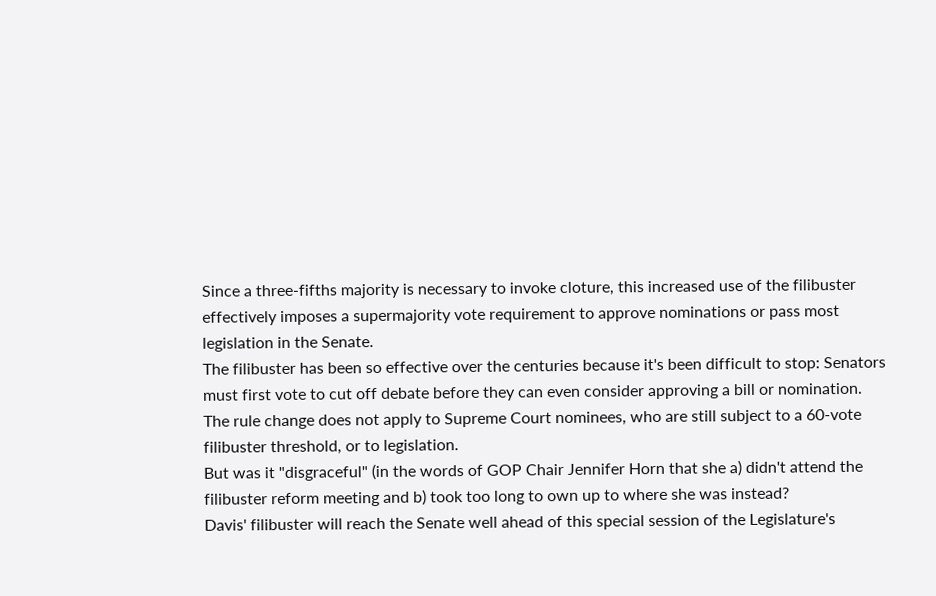Since a three-fifths majority is necessary to invoke cloture, this increased use of the filibuster effectively imposes a supermajority vote requirement to approve nominations or pass most legislation in the Senate.
The filibuster has been so effective over the centuries because it's been difficult to stop: Senators must first vote to cut off debate before they can even consider approving a bill or nomination.
The rule change does not apply to Supreme Court nominees, who are still subject to a 60-vote filibuster threshold, or to legislation.
But was it "disgraceful" (in the words of GOP Chair Jennifer Horn that she a) didn't attend the filibuster reform meeting and b) took too long to own up to where she was instead?
Davis' filibuster will reach the Senate well ahead of this special session of the Legislature's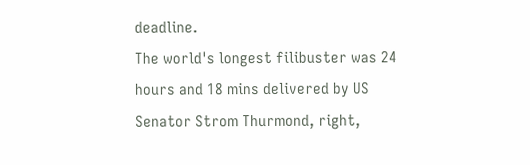deadline.
The world's longest filibuster was 24 hours and 18 mins delivered by US Senator Strom Thurmond, right,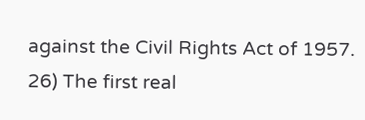against the Civil Rights Act of 1957.
26) The first real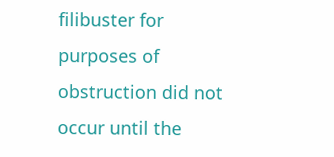filibuster for purposes of obstruction did not occur until the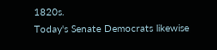1820s.
Today's Senate Democrats likewise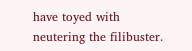have toyed with neutering the filibuster.